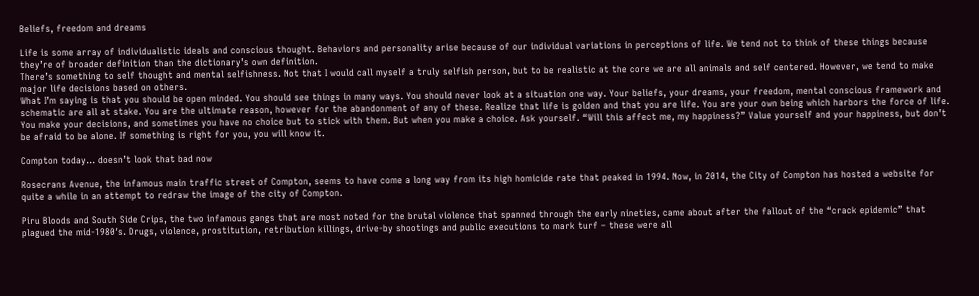Beliefs, freedom and dreams

Life is some array of individualistic ideals and conscious thought. Behaviors and personality arise because of our individual variations in perceptions of life. We tend not to think of these things because they’re of broader definition than the dictionary’s own definition.
There’s something to self thought and mental selfishness. Not that I would call myself a truly selfish person, but to be realistic at the core we are all animals and self centered. However, we tend to make major life decisions based on others.
What I’m saying is that you should be open minded. You should see things in many ways. You should never look at a situation one way. Your beliefs, your dreams, your freedom, mental conscious framework and schematic are all at stake. You are the ultimate reason, however for the abandonment of any of these. Realize that life is golden and that you are life. You are your own being which harbors the force of life. You make your decisions, and sometimes you have no choice but to stick with them. But when you make a choice. Ask yourself. “Will this affect me, my happiness?” Value yourself and your happiness, but don’t be afraid to be alone. If something is right for you, you will know it.

Compton today… doesn’t look that bad now

Rosecrans Avenue, the infamous main traffic street of Compton, seems to have come a long way from its high homicide rate that peaked in 1994. Now, in 2014, the City of Compton has hosted a website for quite a while in an attempt to redraw the image of the city of Compton.

Piru Bloods and South Side Crips, the two infamous gangs that are most noted for the brutal violence that spanned through the early nineties, came about after the fallout of the “crack epidemic” that plagued the mid-1980′s. Drugs, violence, prostitution, retribution killings, drive-by shootings and public executions to mark turf – these were all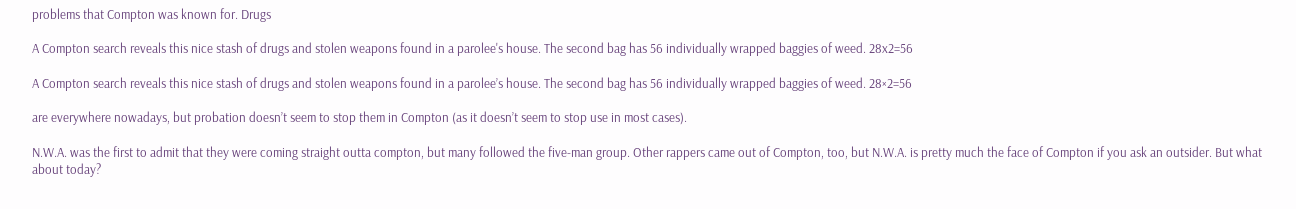problems that Compton was known for. Drugs

A Compton search reveals this nice stash of drugs and stolen weapons found in a parolee's house. The second bag has 56 individually wrapped baggies of weed. 28x2=56

A Compton search reveals this nice stash of drugs and stolen weapons found in a parolee’s house. The second bag has 56 individually wrapped baggies of weed. 28×2=56

are everywhere nowadays, but probation doesn’t seem to stop them in Compton (as it doesn’t seem to stop use in most cases).

N.W.A. was the first to admit that they were coming straight outta compton, but many followed the five-man group. Other rappers came out of Compton, too, but N.W.A. is pretty much the face of Compton if you ask an outsider. But what about today?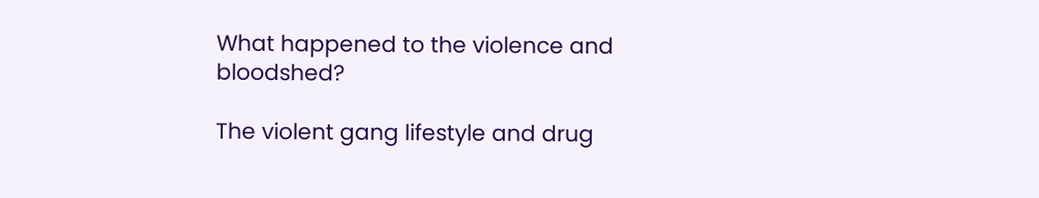What happened to the violence and bloodshed?

The violent gang lifestyle and drug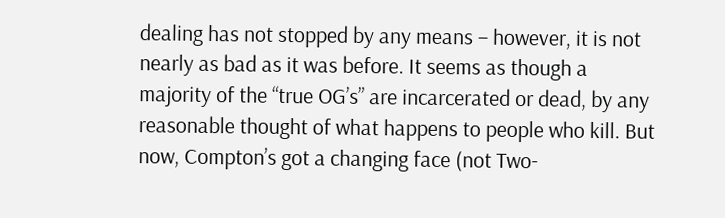dealing has not stopped by any means – however, it is not nearly as bad as it was before. It seems as though a majority of the “true OG’s” are incarcerated or dead, by any reasonable thought of what happens to people who kill. But now, Compton’s got a changing face (not Two-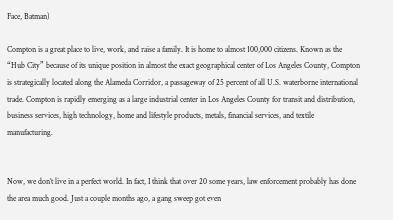Face, Batman)

Compton is a great place to live, work, and raise a family. It is home to almost 100,000 citizens. Known as the “Hub City” because of its unique position in almost the exact geographical center of Los Angeles County, Compton is strategically located along the Alameda Corridor, a passageway of 25 percent of all U.S. waterborne international trade. Compton is rapidly emerging as a large industrial center in Los Angeles County for transit and distribution, business services, high technology, home and lifestyle products, metals, financial services, and textile manufacturing.


Now, we don’t live in a perfect world. In fact, I think that over 20 some years, law enforcement probably has done the area much good. Just a couple months ago, a gang sweep got even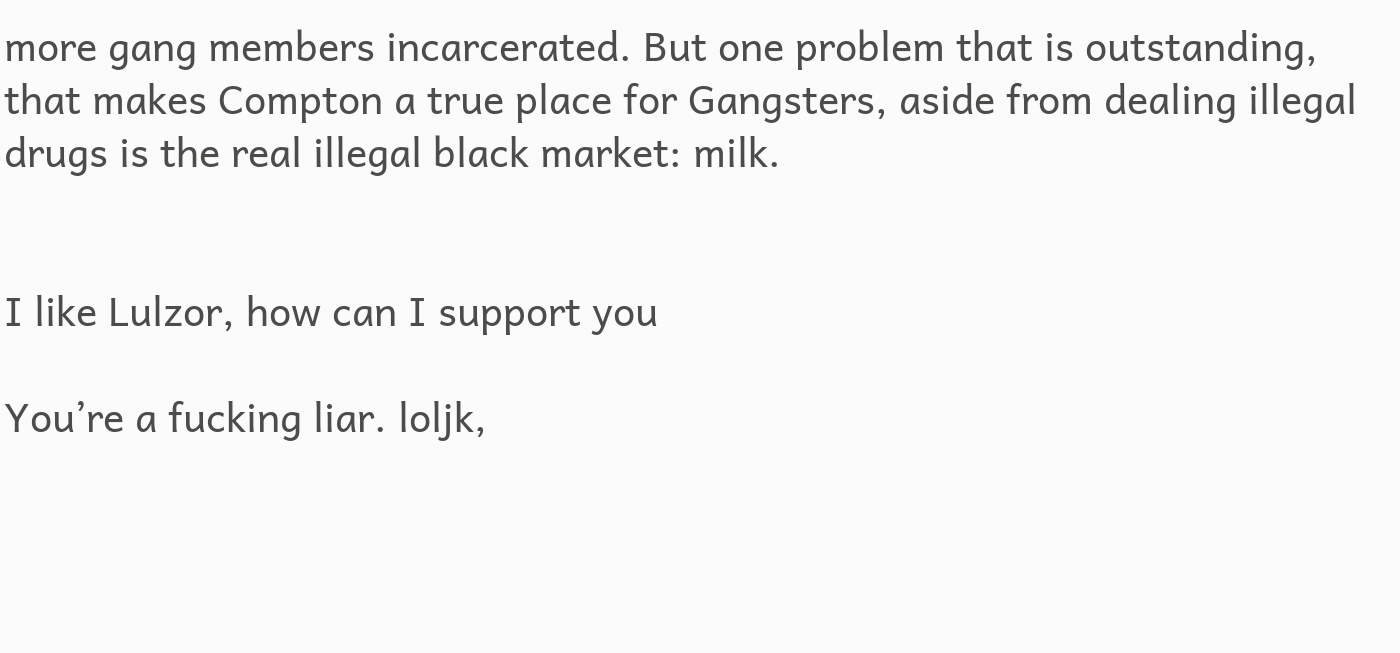more gang members incarcerated. But one problem that is outstanding, that makes Compton a true place for Gangsters, aside from dealing illegal drugs is the real illegal black market: milk.


I like Lulzor, how can I support you

You’re a fucking liar. loljk,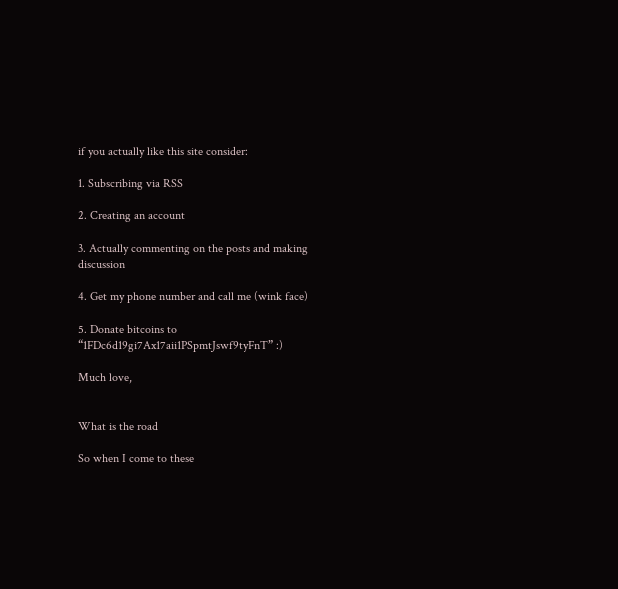if you actually like this site consider:

1. Subscribing via RSS

2. Creating an account

3. Actually commenting on the posts and making discussion

4. Get my phone number and call me (wink face)

5. Donate bitcoins to “1FDc6d19gi7Ax17aii1PSpmtJswf9tyFnT” :)

Much love,


What is the road

So when I come to these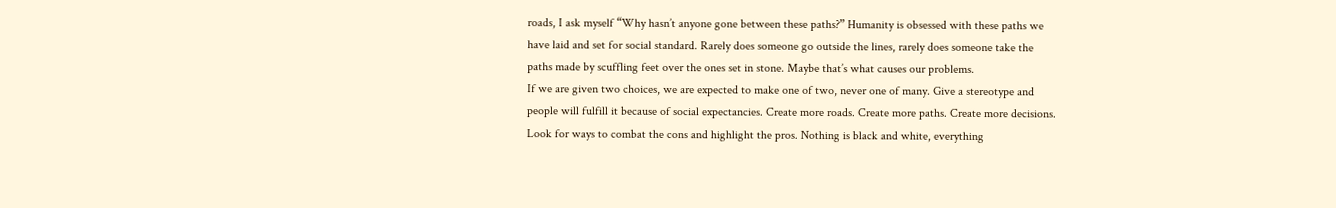roads, I ask myself “Why hasn’t anyone gone between these paths?” Humanity is obsessed with these paths we have laid and set for social standard. Rarely does someone go outside the lines, rarely does someone take the paths made by scuffling feet over the ones set in stone. Maybe that’s what causes our problems.
If we are given two choices, we are expected to make one of two, never one of many. Give a stereotype and people will fulfill it because of social expectancies. Create more roads. Create more paths. Create more decisions. Look for ways to combat the cons and highlight the pros. Nothing is black and white, everything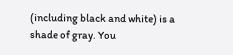(including black and white) is a shade of gray. You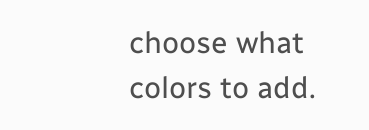choose what colors to add.